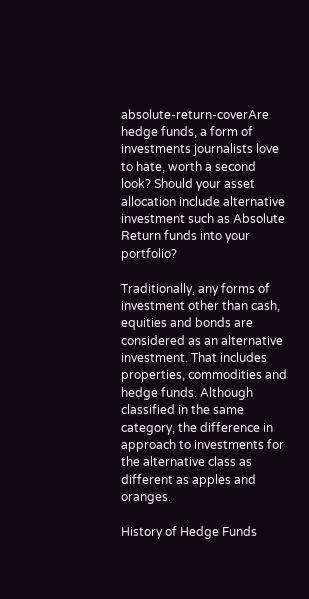absolute-return-coverAre hedge funds, a form of investments journalists love to hate, worth a second look? Should your asset allocation include alternative investment such as Absolute Return funds into your portfolio?

Traditionally, any forms of investment other than cash, equities and bonds are considered as an alternative investment. That includes properties, commodities and hedge funds. Although classified in the same category, the difference in approach to investments for the alternative class as different as apples and oranges.

History of Hedge Funds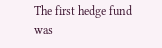The first hedge fund was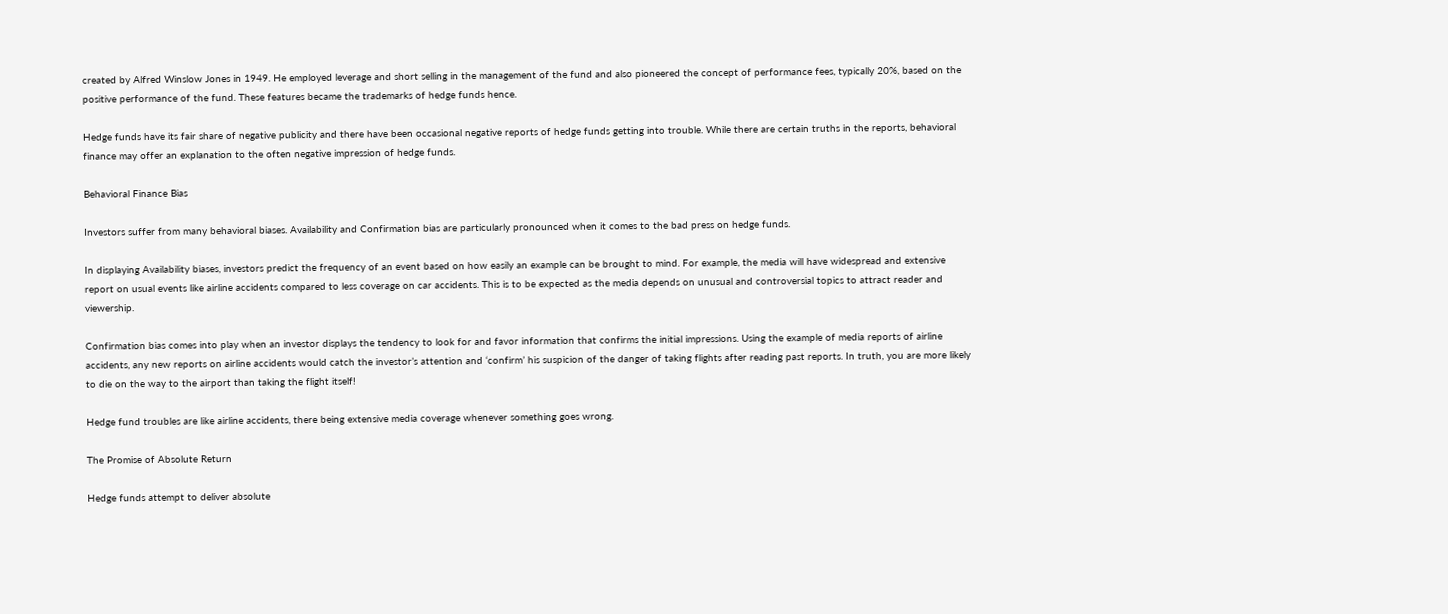created by Alfred Winslow Jones in 1949. He employed leverage and short selling in the management of the fund and also pioneered the concept of performance fees, typically 20%, based on the positive performance of the fund. These features became the trademarks of hedge funds hence.

Hedge funds have its fair share of negative publicity and there have been occasional negative reports of hedge funds getting into trouble. While there are certain truths in the reports, behavioral finance may offer an explanation to the often negative impression of hedge funds.

Behavioral Finance Bias

Investors suffer from many behavioral biases. Availability and Confirmation bias are particularly pronounced when it comes to the bad press on hedge funds.

In displaying Availability biases, investors predict the frequency of an event based on how easily an example can be brought to mind. For example, the media will have widespread and extensive report on usual events like airline accidents compared to less coverage on car accidents. This is to be expected as the media depends on unusual and controversial topics to attract reader and viewership.

Confirmation bias comes into play when an investor displays the tendency to look for and favor information that confirms the initial impressions. Using the example of media reports of airline accidents, any new reports on airline accidents would catch the investor’s attention and ‘confirm’ his suspicion of the danger of taking flights after reading past reports. In truth, you are more likely to die on the way to the airport than taking the flight itself!

Hedge fund troubles are like airline accidents, there being extensive media coverage whenever something goes wrong.

The Promise of Absolute Return

Hedge funds attempt to deliver absolute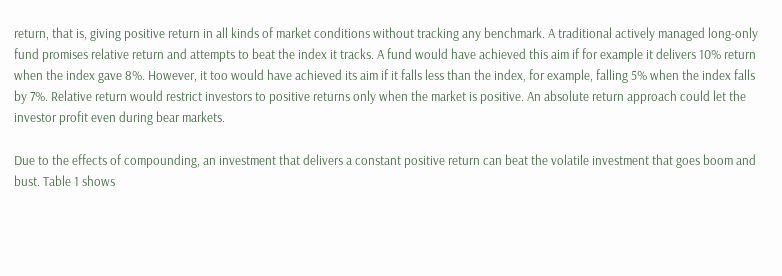return, that is, giving positive return in all kinds of market conditions without tracking any benchmark. A traditional actively managed long-only fund promises relative return and attempts to beat the index it tracks. A fund would have achieved this aim if for example it delivers 10% return when the index gave 8%. However, it too would have achieved its aim if it falls less than the index, for example, falling 5% when the index falls by 7%. Relative return would restrict investors to positive returns only when the market is positive. An absolute return approach could let the investor profit even during bear markets.

Due to the effects of compounding, an investment that delivers a constant positive return can beat the volatile investment that goes boom and bust. Table 1 shows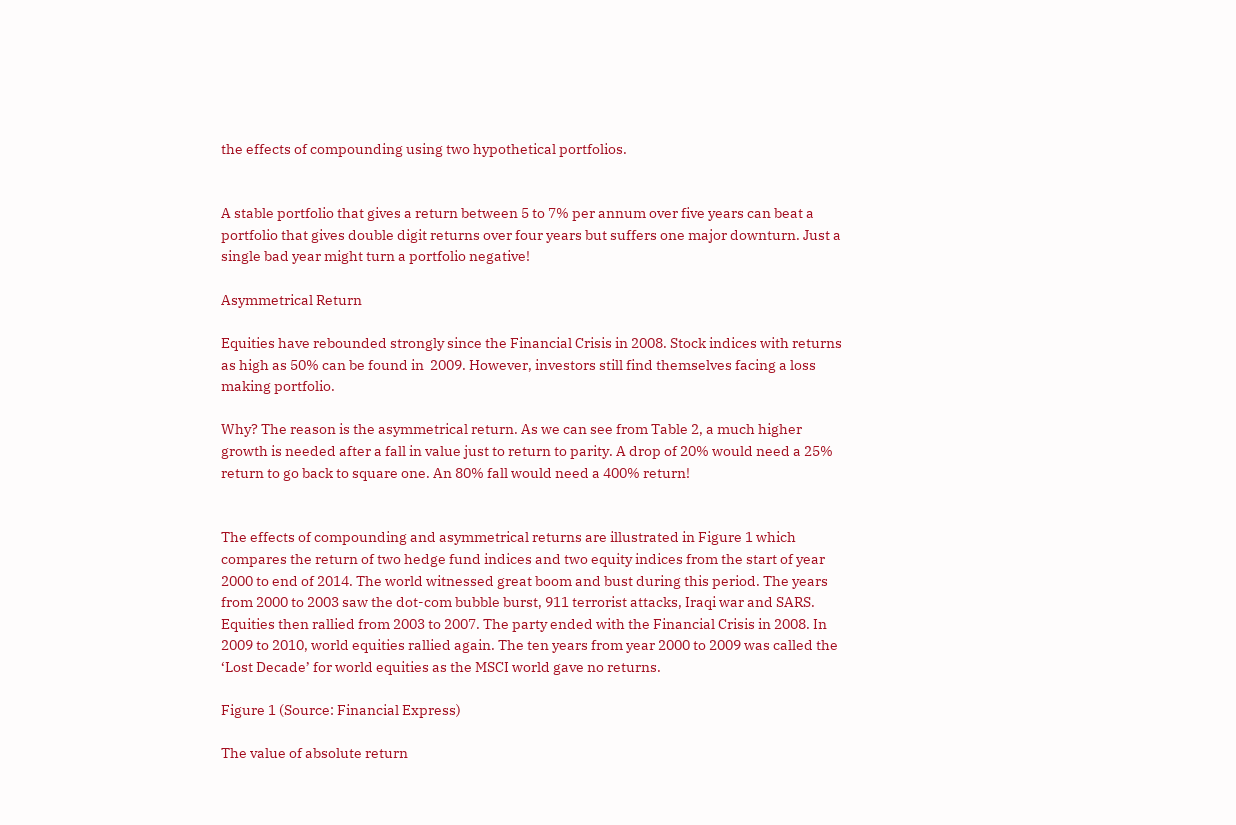the effects of compounding using two hypothetical portfolios.


A stable portfolio that gives a return between 5 to 7% per annum over five years can beat a portfolio that gives double digit returns over four years but suffers one major downturn. Just a single bad year might turn a portfolio negative!

Asymmetrical Return

Equities have rebounded strongly since the Financial Crisis in 2008. Stock indices with returns as high as 50% can be found in  2009. However, investors still find themselves facing a loss making portfolio.

Why? The reason is the asymmetrical return. As we can see from Table 2, a much higher growth is needed after a fall in value just to return to parity. A drop of 20% would need a 25% return to go back to square one. An 80% fall would need a 400% return!


The effects of compounding and asymmetrical returns are illustrated in Figure 1 which compares the return of two hedge fund indices and two equity indices from the start of year 2000 to end of 2014. The world witnessed great boom and bust during this period. The years from 2000 to 2003 saw the dot-com bubble burst, 911 terrorist attacks, Iraqi war and SARS. Equities then rallied from 2003 to 2007. The party ended with the Financial Crisis in 2008. In 2009 to 2010, world equities rallied again. The ten years from year 2000 to 2009 was called the ‘Lost Decade’ for world equities as the MSCI world gave no returns.

Figure 1 (Source: Financial Express)

The value of absolute return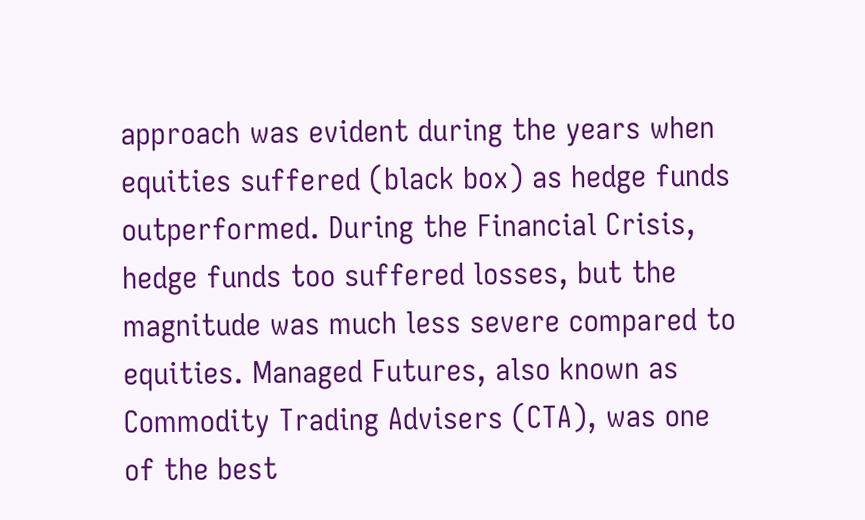approach was evident during the years when equities suffered (black box) as hedge funds outperformed. During the Financial Crisis, hedge funds too suffered losses, but the magnitude was much less severe compared to equities. Managed Futures, also known as Commodity Trading Advisers (CTA), was one of the best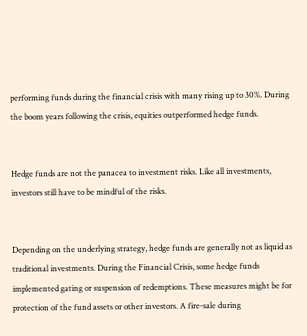performing funds during the financial crisis with many rising up to 30%. During the boom years following the crisis, equities outperformed hedge funds.


Hedge funds are not the panacea to investment risks. Like all investments, investors still have to be mindful of the risks.


Depending on the underlying strategy, hedge funds are generally not as liquid as traditional investments. During the Financial Crisis, some hedge funds implemented gating or suspension of redemptions. These measures might be for protection of the fund assets or other investors. A fire-sale during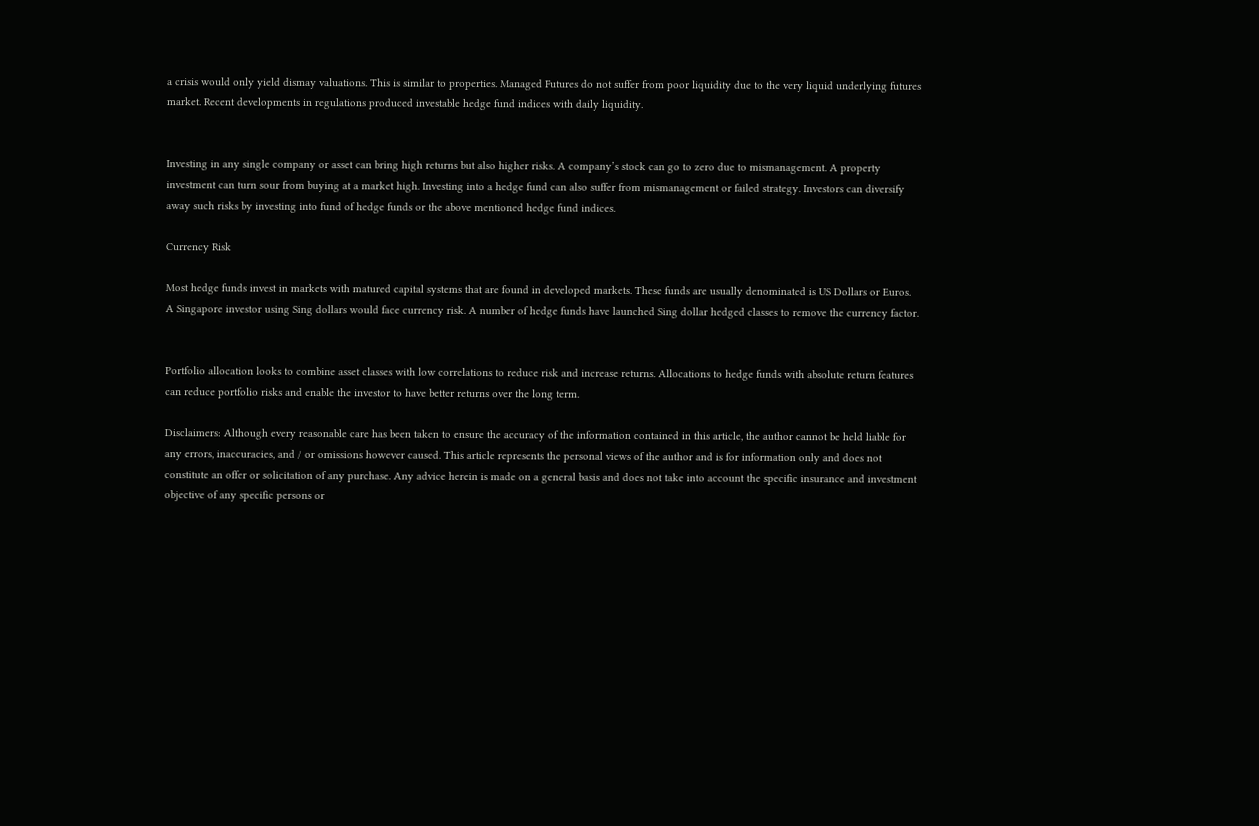a crisis would only yield dismay valuations. This is similar to properties. Managed Futures do not suffer from poor liquidity due to the very liquid underlying futures market. Recent developments in regulations produced investable hedge fund indices with daily liquidity.


Investing in any single company or asset can bring high returns but also higher risks. A company’s stock can go to zero due to mismanagement. A property investment can turn sour from buying at a market high. Investing into a hedge fund can also suffer from mismanagement or failed strategy. Investors can diversify away such risks by investing into fund of hedge funds or the above mentioned hedge fund indices.

Currency Risk

Most hedge funds invest in markets with matured capital systems that are found in developed markets. These funds are usually denominated is US Dollars or Euros. A Singapore investor using Sing dollars would face currency risk. A number of hedge funds have launched Sing dollar hedged classes to remove the currency factor.


Portfolio allocation looks to combine asset classes with low correlations to reduce risk and increase returns. Allocations to hedge funds with absolute return features can reduce portfolio risks and enable the investor to have better returns over the long term.

Disclaimers: Although every reasonable care has been taken to ensure the accuracy of the information contained in this article, the author cannot be held liable for any errors, inaccuracies, and / or omissions however caused. This article represents the personal views of the author and is for information only and does not constitute an offer or solicitation of any purchase. Any advice herein is made on a general basis and does not take into account the specific insurance and investment objective of any specific persons or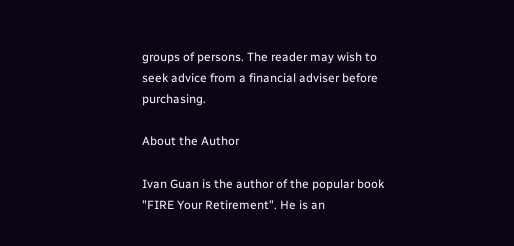groups of persons. The reader may wish to seek advice from a financial adviser before purchasing.

About the Author

Ivan Guan is the author of the popular book "FIRE Your Retirement". He is an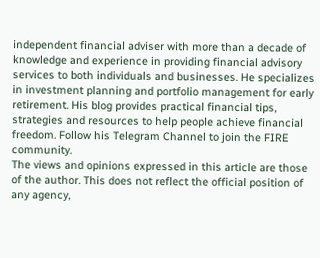independent financial adviser with more than a decade of knowledge and experience in providing financial advisory services to both individuals and businesses. He specializes in investment planning and portfolio management for early retirement. His blog provides practical financial tips, strategies and resources to help people achieve financial freedom. Follow his Telegram Channel to join the FIRE community.
The views and opinions expressed in this article are those of the author. This does not reflect the official position of any agency,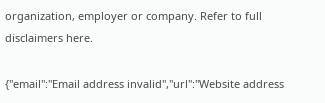organization, employer or company. Refer to full disclaimers here.

{"email":"Email address invalid","url":"Website address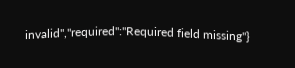invalid","required":"Required field missing"}